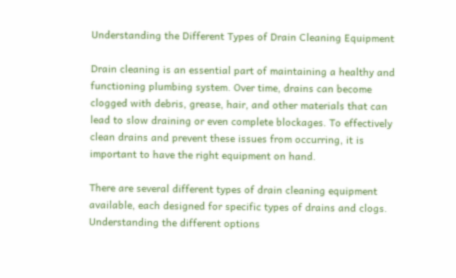Understanding the Different Types of Drain Cleaning Equipment

Drain cleaning is an essential part of maintaining a healthy and functioning plumbing system. Over time, drains can become clogged with debris, grease, hair, and other materials that can lead to slow draining or even complete blockages. To effectively clean drains and prevent these issues from occurring, it is important to have the right equipment on hand.

There are several different types of drain cleaning equipment available, each designed for specific types of drains and clogs. Understanding the different options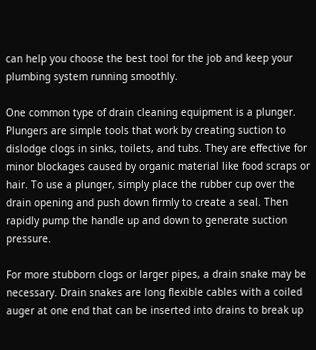can help you choose the best tool for the job and keep your plumbing system running smoothly.

One common type of drain cleaning equipment is a plunger. Plungers are simple tools that work by creating suction to dislodge clogs in sinks, toilets, and tubs. They are effective for minor blockages caused by organic material like food scraps or hair. To use a plunger, simply place the rubber cup over the drain opening and push down firmly to create a seal. Then rapidly pump the handle up and down to generate suction pressure.

For more stubborn clogs or larger pipes, a drain snake may be necessary. Drain snakes are long flexible cables with a coiled auger at one end that can be inserted into drains to break up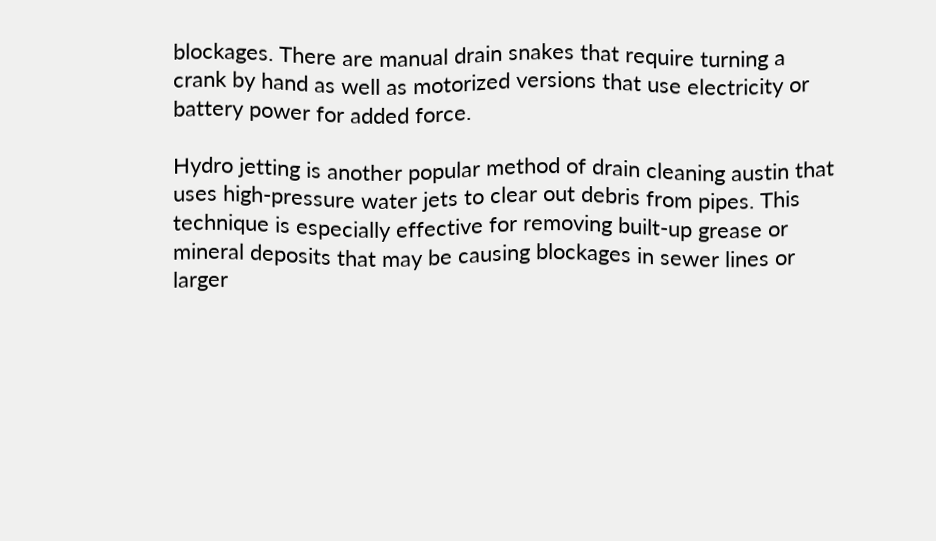blockages. There are manual drain snakes that require turning a crank by hand as well as motorized versions that use electricity or battery power for added force.

Hydro jetting is another popular method of drain cleaning austin that uses high-pressure water jets to clear out debris from pipes. This technique is especially effective for removing built-up grease or mineral deposits that may be causing blockages in sewer lines or larger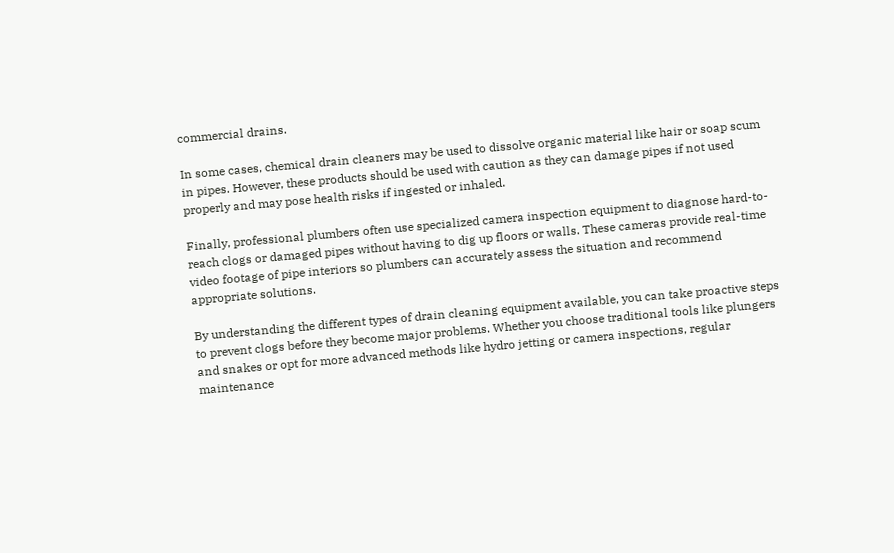commercial drains.

In some cases, chemical drain cleaners may be used to dissolve organic material like hair or soap scum in pipes. However, these products should be used with caution as they can damage pipes if not used properly and may pose health risks if ingested or inhaled.

Finally, professional plumbers often use specialized camera inspection equipment to diagnose hard-to-reach clogs or damaged pipes without having to dig up floors or walls. These cameras provide real-time video footage of pipe interiors so plumbers can accurately assess the situation and recommend appropriate solutions.

By understanding the different types of drain cleaning equipment available, you can take proactive steps to prevent clogs before they become major problems. Whether you choose traditional tools like plungers and snakes or opt for more advanced methods like hydro jetting or camera inspections, regular maintenance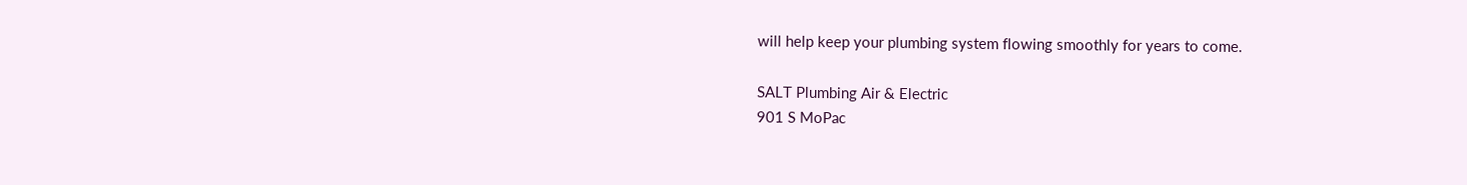will help keep your plumbing system flowing smoothly for years to come.

SALT Plumbing Air & Electric
901 S MoPac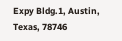Expy Bldg.1, Austin, Texas, 78746